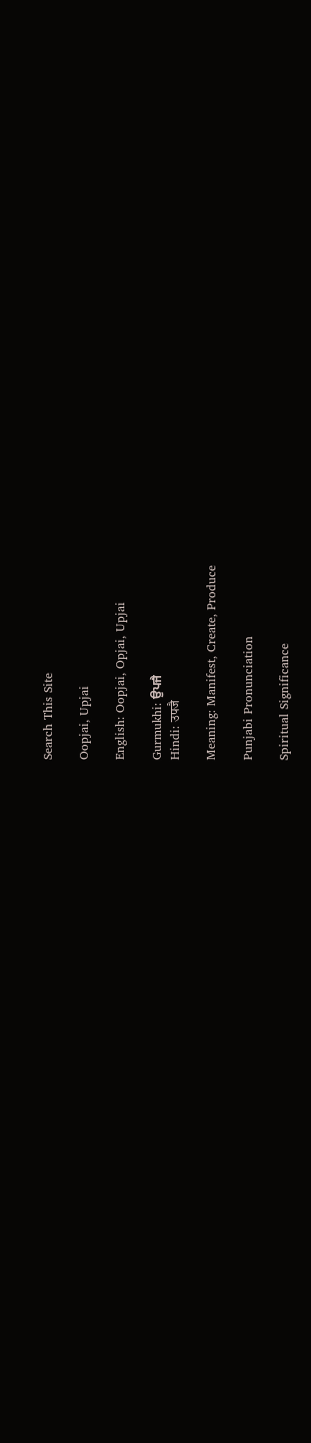Search This Site

Oopjai, Upjai

English: Oopjai, Opjai, Upjai

Gurmukhi: ਉਪਜੈ
Hindi: उपजै

Meaning: Manifest, Create, Produce

Punjabi Pronunciation

Spiritual Significance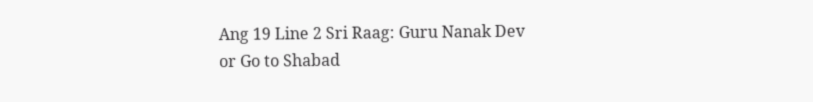Ang 19 Line 2 Sri Raag: Guru Nanak Dev
or Go to Shabad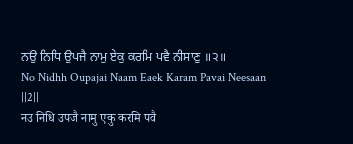ਨਉ ਨਿਧਿ ਉਪਜੈ ਨਾਮੁ ਏਕੁ ਕਰਮਿ ਪਵੈ ਨੀਸਾਣੁ ॥੨॥
No Nidhh Oupajai Naam Eaek Karam Pavai Neesaan ||2||
नउ निधि उपजै नामु एकु करमि पवै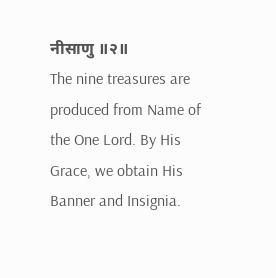नीसाणु ॥२॥
The nine treasures are produced from Name of the One Lord. By His Grace, we obtain His Banner and Insignia.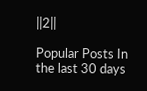||2||

Popular Posts In the last 30 days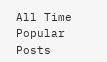All Time Popular Posts